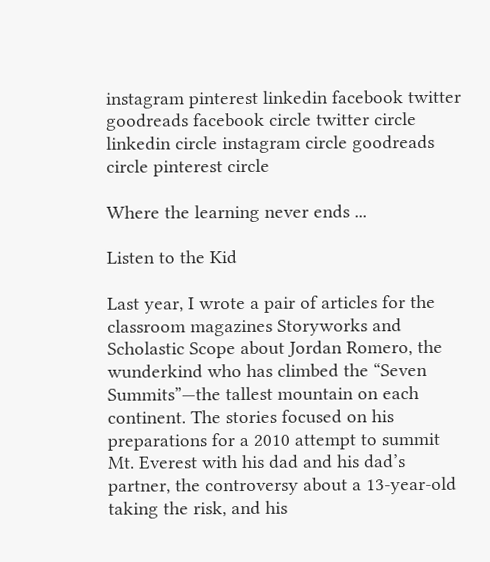instagram pinterest linkedin facebook twitter goodreads facebook circle twitter circle linkedin circle instagram circle goodreads circle pinterest circle

Where the learning never ends ...

Listen to the Kid

Last year, I wrote a pair of articles for the classroom magazines Storyworks and Scholastic Scope about Jordan Romero, the wunderkind who has climbed the “Seven Summits”—the tallest mountain on each continent. The stories focused on his preparations for a 2010 attempt to summit Mt. Everest with his dad and his dad’s partner, the controversy about a 13-year-old taking the risk, and his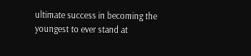ultimate success in becoming the youngest to ever stand at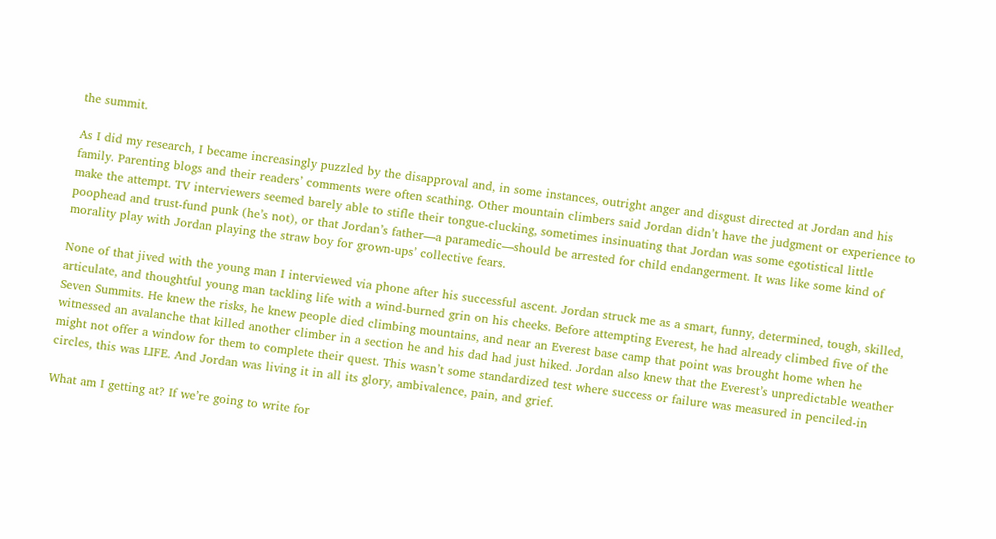the summit.

As I did my research, I became increasingly puzzled by the disapproval and, in some instances, outright anger and disgust directed at Jordan and his family. Parenting blogs and their readers’ comments were often scathing. Other mountain climbers said Jordan didn’t have the judgment or experience to make the attempt. TV interviewers seemed barely able to stifle their tongue-clucking, sometimes insinuating that Jordan was some egotistical little poophead and trust-fund punk (he’s not), or that Jordan’s father—a paramedic—should be arrested for child endangerment. It was like some kind of morality play with Jordan playing the straw boy for grown-ups’ collective fears.

None of that jived with the young man I interviewed via phone after his successful ascent. Jordan struck me as a smart, funny, determined, tough, skilled, articulate, and thoughtful young man tackling life with a wind-burned grin on his cheeks. Before attempting Everest, he had already climbed five of the Seven Summits. He knew the risks, he knew people died climbing mountains, and near an Everest base camp that point was brought home when he witnessed an avalanche that killed another climber in a section he and his dad had just hiked. Jordan also knew that the Everest’s unpredictable weather might not offer a window for them to complete their quest. This wasn’t some standardized test where success or failure was measured in penciled-in circles, this was LIFE. And Jordan was living it in all its glory, ambivalence, pain, and grief.

What am I getting at? If we’re going to write for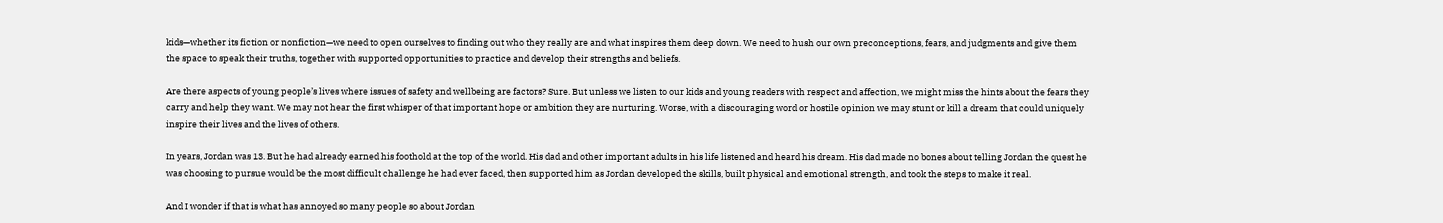kids—whether its fiction or nonfiction—we need to open ourselves to finding out who they really are and what inspires them deep down. We need to hush our own preconceptions, fears, and judgments and give them the space to speak their truths, together with supported opportunities to practice and develop their strengths and beliefs.

Are there aspects of young people’s lives where issues of safety and wellbeing are factors? Sure. But unless we listen to our kids and young readers with respect and affection, we might miss the hints about the fears they carry and help they want. We may not hear the first whisper of that important hope or ambition they are nurturing. Worse, with a discouraging word or hostile opinion we may stunt or kill a dream that could uniquely inspire their lives and the lives of others.

In years, Jordan was 13. But he had already earned his foothold at the top of the world. His dad and other important adults in his life listened and heard his dream. His dad made no bones about telling Jordan the quest he was choosing to pursue would be the most difficult challenge he had ever faced, then supported him as Jordan developed the skills, built physical and emotional strength, and took the steps to make it real.

And I wonder if that is what has annoyed so many people so about Jordan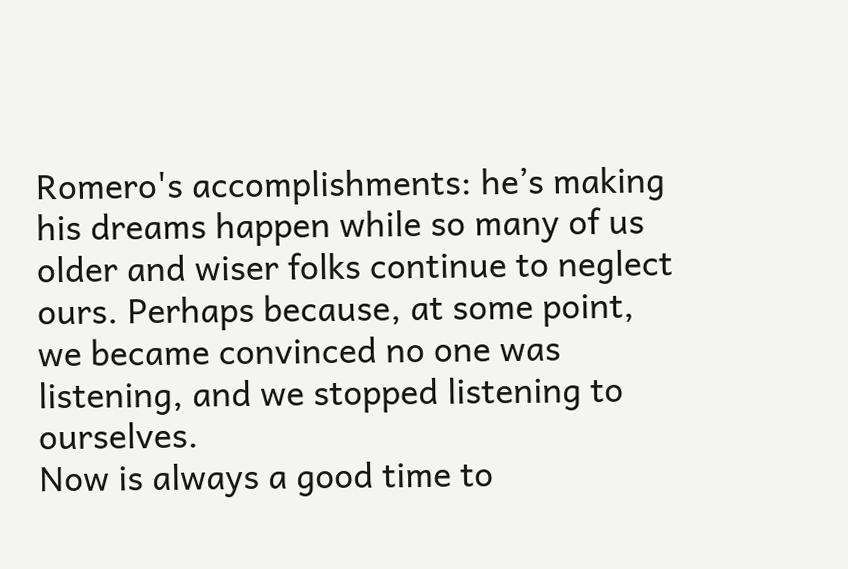Romero's accomplishments: he’s making his dreams happen while so many of us older and wiser folks continue to neglect ours. Perhaps because, at some point, we became convinced no one was listening, and we stopped listening to ourselves.
Now is always a good time to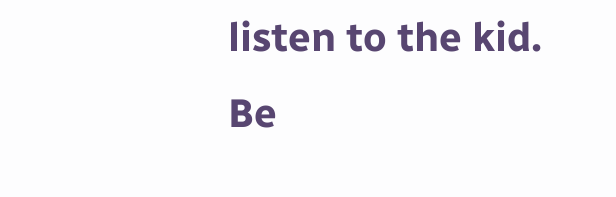listen to the kid.
Be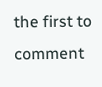the first to comment